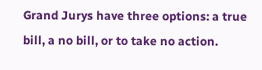Grand Jurys have three options: a true bill, a no bill, or to take no action.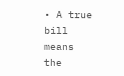• A true bill means the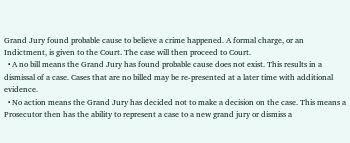Grand Jury found probable cause to believe a crime happened. A formal charge, or an Indictment, is given to the Court. The case will then proceed to Court.
  • A no bill means the Grand Jury has found probable cause does not exist. This results in a dismissal of a case. Cases that are no billed may be re-presented at a later time with additional evidence.
  • No action means the Grand Jury has decided not to make a decision on the case. This means a Prosecutor then has the ability to represent a case to a new grand jury or dismiss a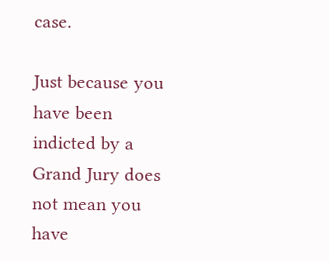case.

Just because you have been indicted by a Grand Jury does not mean you have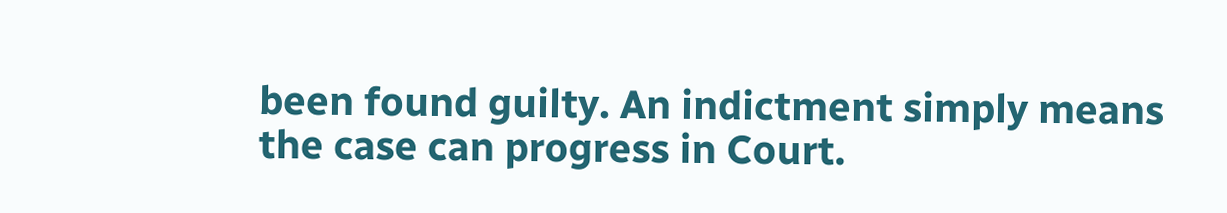been found guilty. An indictment simply means the case can progress in Court.